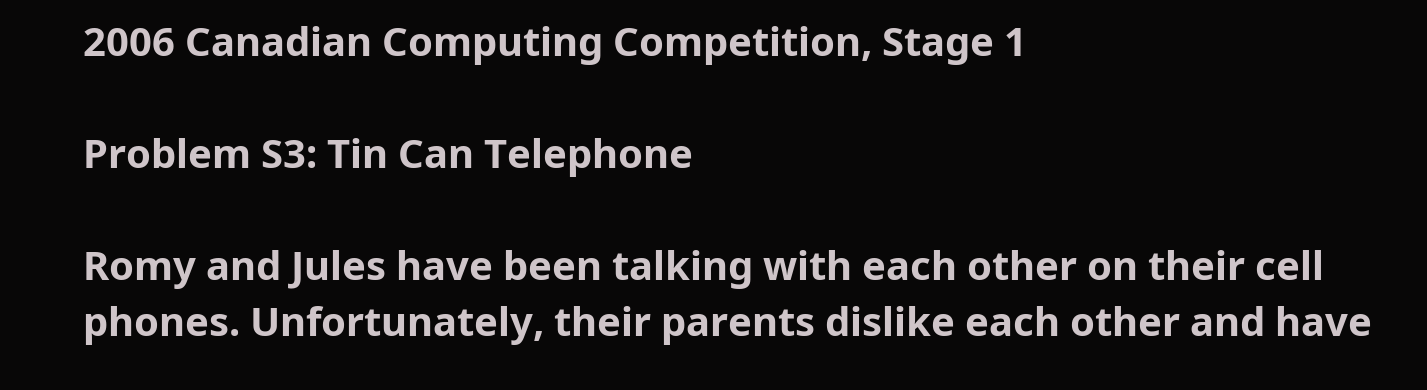2006 Canadian Computing Competition, Stage 1

Problem S3: Tin Can Telephone

Romy and Jules have been talking with each other on their cell phones. Unfortunately, their parents dislike each other and have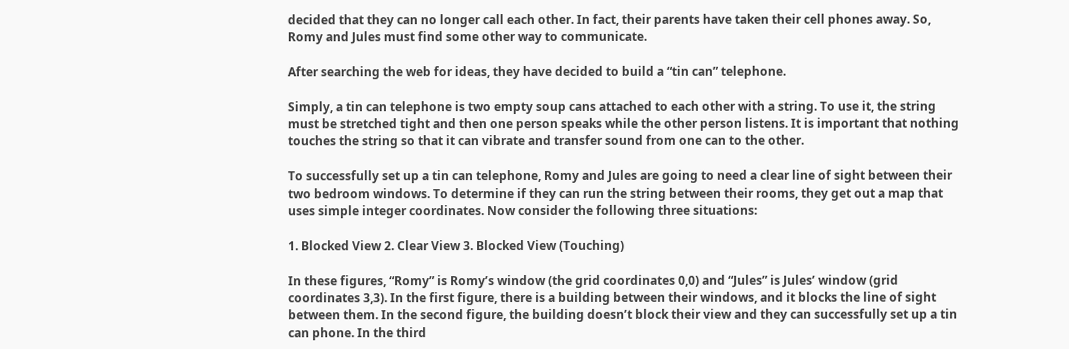decided that they can no longer call each other. In fact, their parents have taken their cell phones away. So, Romy and Jules must find some other way to communicate.

After searching the web for ideas, they have decided to build a “tin can” telephone.

Simply, a tin can telephone is two empty soup cans attached to each other with a string. To use it, the string must be stretched tight and then one person speaks while the other person listens. It is important that nothing touches the string so that it can vibrate and transfer sound from one can to the other.

To successfully set up a tin can telephone, Romy and Jules are going to need a clear line of sight between their two bedroom windows. To determine if they can run the string between their rooms, they get out a map that uses simple integer coordinates. Now consider the following three situations:

1. Blocked View 2. Clear View 3. Blocked View (Touching)

In these figures, “Romy” is Romy’s window (the grid coordinates 0,0) and “Jules” is Jules’ window (grid coordinates 3,3). In the first figure, there is a building between their windows, and it blocks the line of sight between them. In the second figure, the building doesn’t block their view and they can successfully set up a tin can phone. In the third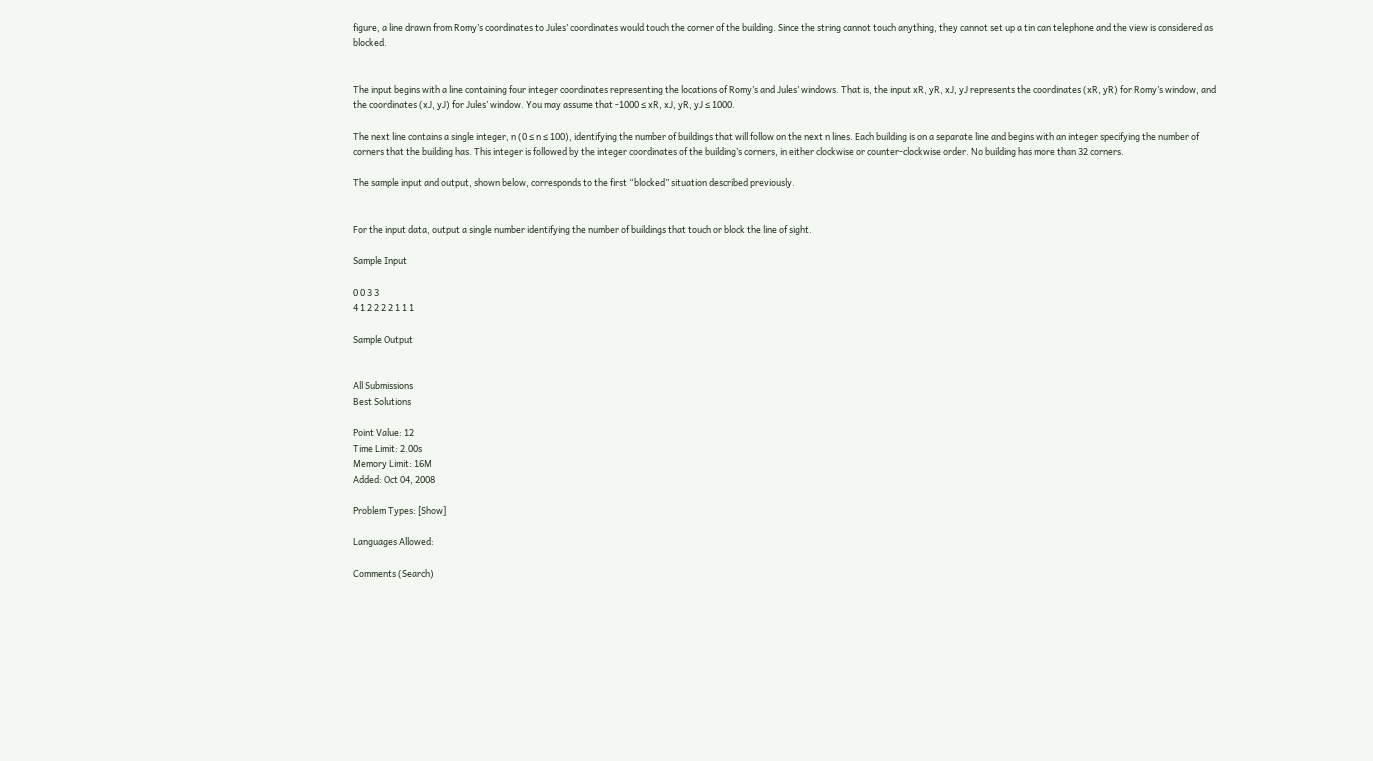figure, a line drawn from Romy’s coordinates to Jules’ coordinates would touch the corner of the building. Since the string cannot touch anything, they cannot set up a tin can telephone and the view is considered as blocked.


The input begins with a line containing four integer coordinates representing the locations of Romy’s and Jules’ windows. That is, the input xR, yR, xJ, yJ represents the coordinates (xR, yR) for Romy’s window, and the coordinates (xJ, yJ) for Jules’ window. You may assume that -1000 ≤ xR, xJ, yR, yJ ≤ 1000.

The next line contains a single integer, n (0 ≤ n ≤ 100), identifying the number of buildings that will follow on the next n lines. Each building is on a separate line and begins with an integer specifying the number of corners that the building has. This integer is followed by the integer coordinates of the building’s corners, in either clockwise or counter-clockwise order. No building has more than 32 corners.

The sample input and output, shown below, corresponds to the first “blocked” situation described previously.


For the input data, output a single number identifying the number of buildings that touch or block the line of sight.

Sample Input

0 0 3 3
4 1 2 2 2 2 1 1 1

Sample Output


All Submissions
Best Solutions

Point Value: 12
Time Limit: 2.00s
Memory Limit: 16M
Added: Oct 04, 2008

Problem Types: [Show]

Languages Allowed:

Comments (Search)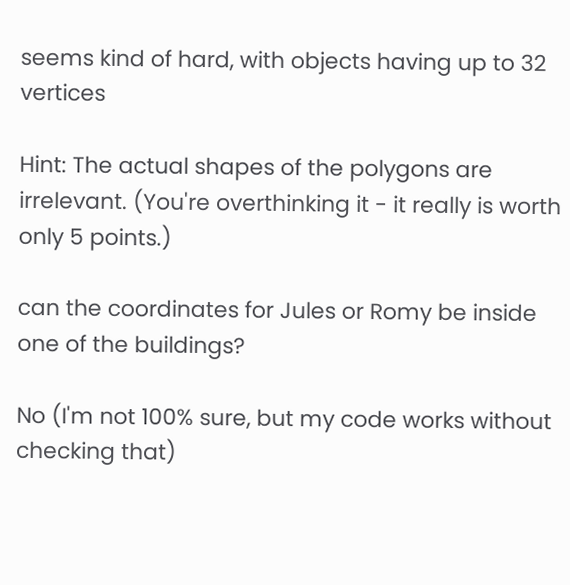seems kind of hard, with objects having up to 32 vertices

Hint: The actual shapes of the polygons are irrelevant. (You're overthinking it - it really is worth only 5 points.)

can the coordinates for Jules or Romy be inside one of the buildings?

No (I'm not 100% sure, but my code works without checking that)